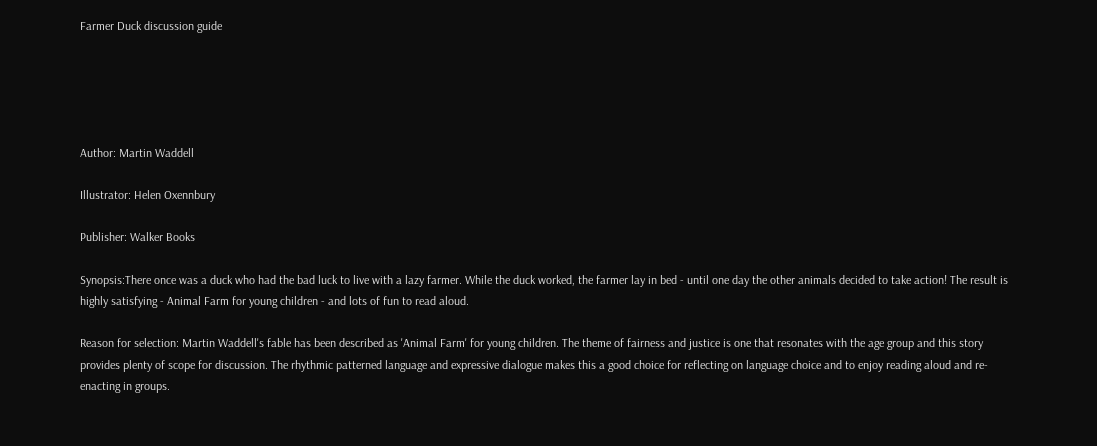Farmer Duck discussion guide





Author: Martin Waddell

Illustrator: Helen Oxennbury

Publisher: Walker Books

Synopsis:There once was a duck who had the bad luck to live with a lazy farmer. While the duck worked, the farmer lay in bed - until one day the other animals decided to take action! The result is highly satisfying - Animal Farm for young children - and lots of fun to read aloud.

Reason for selection: Martin Waddell's fable has been described as 'Animal Farm' for young children. The theme of fairness and justice is one that resonates with the age group and this story provides plenty of scope for discussion. The rhythmic patterned language and expressive dialogue makes this a good choice for reflecting on language choice and to enjoy reading aloud and re-enacting in groups.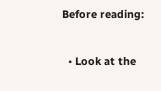Before reading:

  • Look at the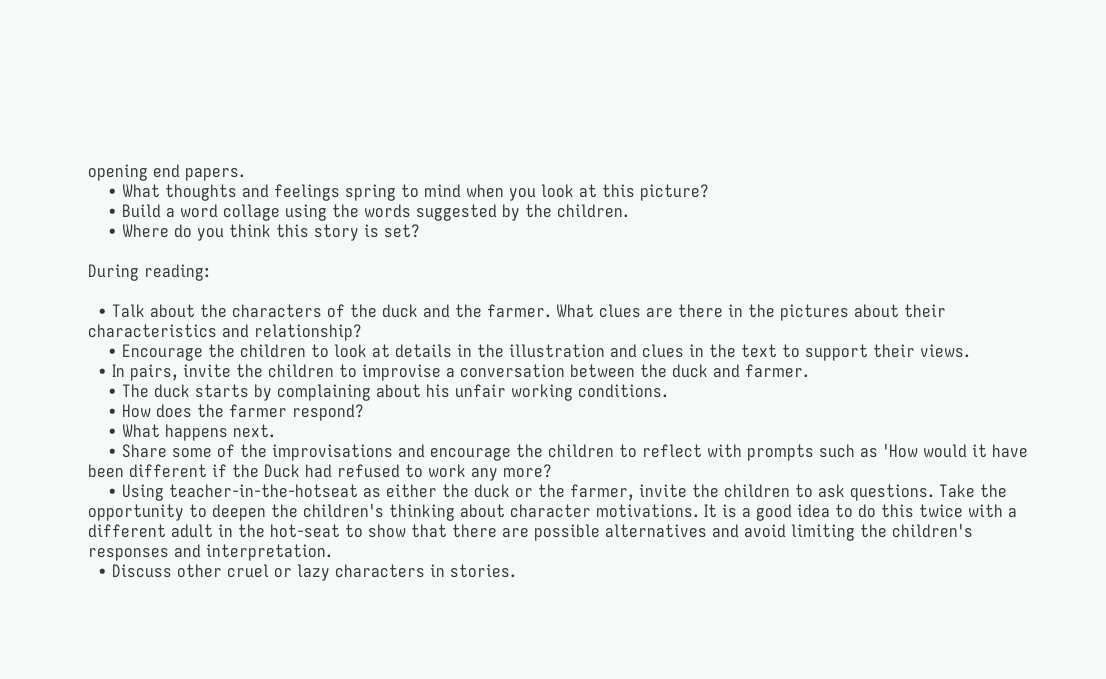opening end papers.
    • What thoughts and feelings spring to mind when you look at this picture?
    • Build a word collage using the words suggested by the children.
    • Where do you think this story is set?

During reading:

  • Talk about the characters of the duck and the farmer. What clues are there in the pictures about their characteristics and relationship?
    • Encourage the children to look at details in the illustration and clues in the text to support their views.
  • In pairs, invite the children to improvise a conversation between the duck and farmer.
    • The duck starts by complaining about his unfair working conditions.
    • How does the farmer respond?
    • What happens next.
    • Share some of the improvisations and encourage the children to reflect with prompts such as 'How would it have been different if the Duck had refused to work any more?
    • Using teacher-in-the-hotseat as either the duck or the farmer, invite the children to ask questions. Take the opportunity to deepen the children's thinking about character motivations. It is a good idea to do this twice with a different adult in the hot-seat to show that there are possible alternatives and avoid limiting the children's responses and interpretation.
  • Discuss other cruel or lazy characters in stories.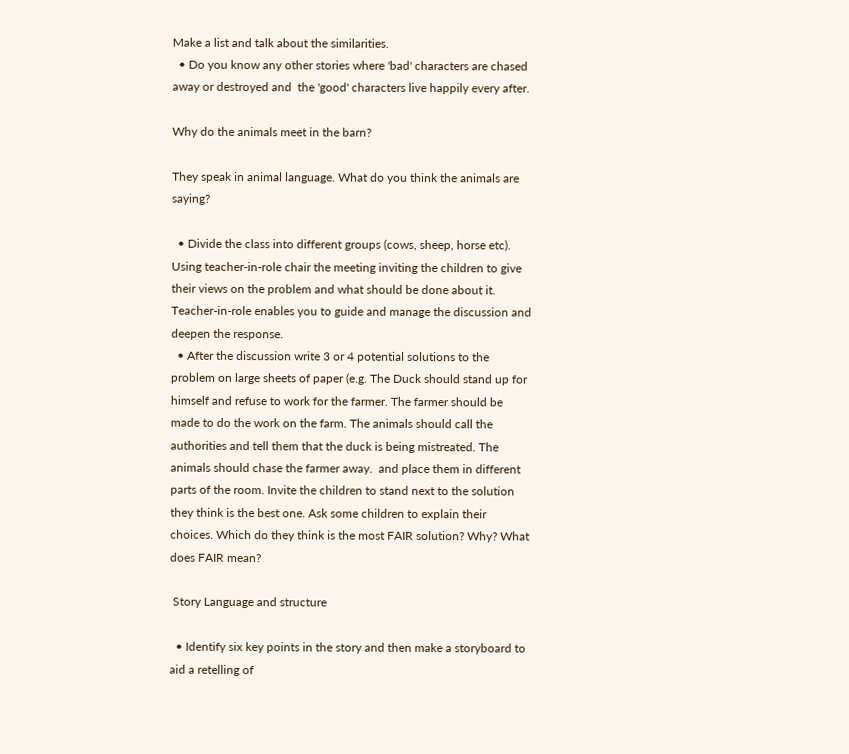Make a list and talk about the similarities.
  • Do you know any other stories where 'bad' characters are chased away or destroyed and  the 'good' characters live happily every after.

Why do the animals meet in the barn?

They speak in animal language. What do you think the animals are saying?

  • Divide the class into different groups (cows, sheep, horse etc). Using teacher-in-role chair the meeting inviting the children to give their views on the problem and what should be done about it. Teacher-in-role enables you to guide and manage the discussion and deepen the response.
  • After the discussion write 3 or 4 potential solutions to the problem on large sheets of paper (e.g. The Duck should stand up for himself and refuse to work for the farmer. The farmer should be made to do the work on the farm. The animals should call the authorities and tell them that the duck is being mistreated. The animals should chase the farmer away.  and place them in different parts of the room. Invite the children to stand next to the solution they think is the best one. Ask some children to explain their choices. Which do they think is the most FAIR solution? Why? What does FAIR mean?

 Story Language and structure

  • Identify six key points in the story and then make a storyboard to aid a retelling of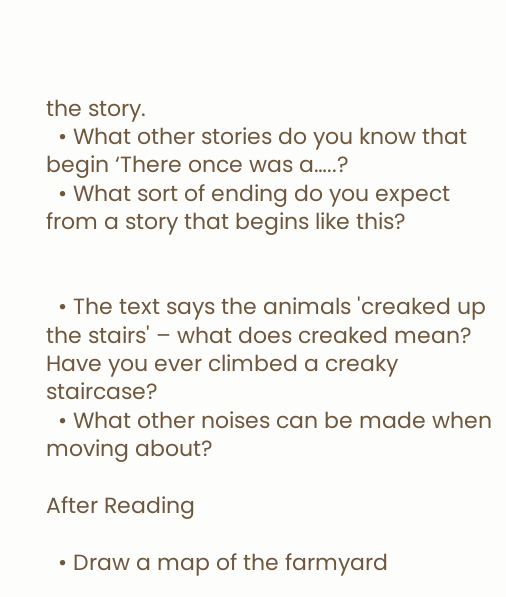the story.
  • What other stories do you know that begin ‘There once was a…..?
  • What sort of ending do you expect from a story that begins like this?


  • The text says the animals 'creaked up the stairs' – what does creaked mean? Have you ever climbed a creaky staircase?
  • What other noises can be made when moving about?

After Reading

  • Draw a map of the farmyard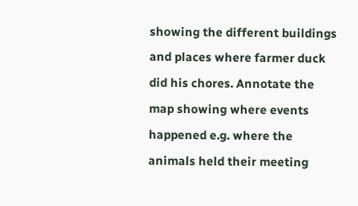showing the different buildings and places where farmer duck did his chores. Annotate the map showing where events happened e.g. where the animals held their meeting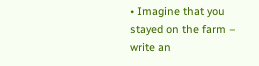• Imagine that you stayed on the farm – write an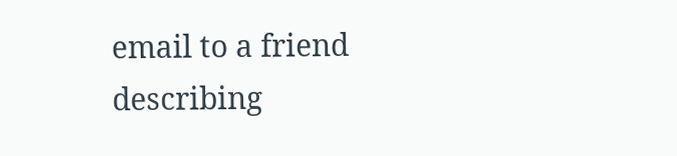email to a friend describing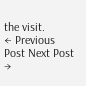the visit.
← Previous Post Next Post →